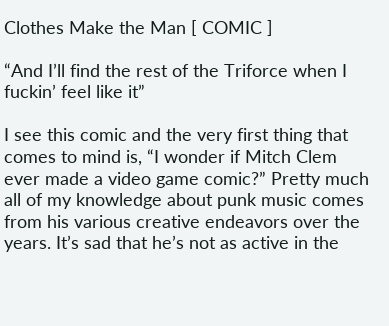Clothes Make the Man [ COMIC ]

“And I’ll find the rest of the Triforce when I fuckin’ feel like it”

I see this comic and the very first thing that comes to mind is, “I wonder if Mitch Clem ever made a video game comic?” Pretty much all of my knowledge about punk music comes from his various creative endeavors over the years. It’s sad that he’s not as active in the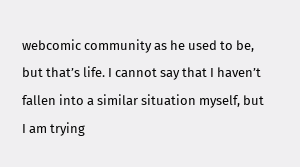webcomic community as he used to be, but that’s life. I cannot say that I haven’t fallen into a similar situation myself, but I am trying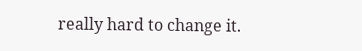really hard to change it.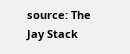source: The Jay Stack